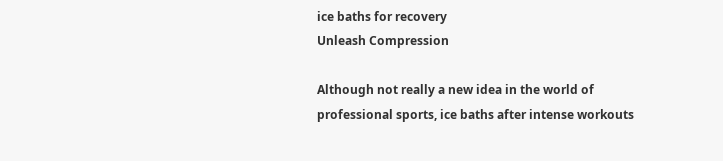ice baths for recovery
Unleash Compression

Although not really a new idea in the world of professional sports, ice baths after intense workouts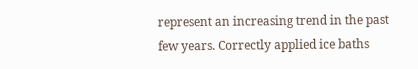represent an increasing trend in the past few years. Correctly applied ice baths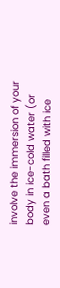involve the immersion of your body in ice-cold water (or even a bath filled with ice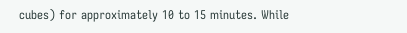cubes) for approximately 10 to 15 minutes. While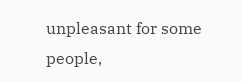unpleasant for some people,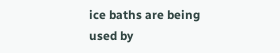ice baths are being used by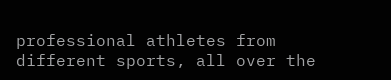professional athletes from different sports, all over the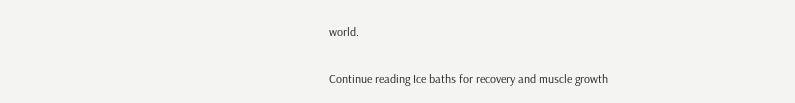world.

Continue reading Ice baths for recovery and muscle growth